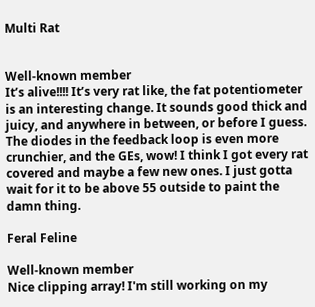Multi Rat


Well-known member
It’s alive!!!! It’s very rat like, the fat potentiometer is an interesting change. It sounds good thick and juicy, and anywhere in between, or before I guess. The diodes in the feedback loop is even more crunchier, and the GEs, wow! I think I got every rat covered and maybe a few new ones. I just gotta wait for it to be above 55 outside to paint the damn thing.

Feral Feline

Well-known member
Nice clipping array! I'm still working on my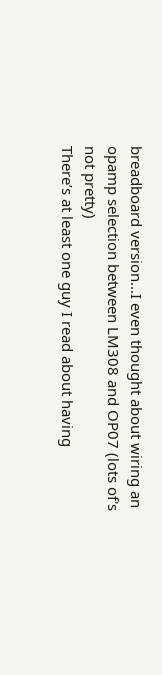breadboard version...I even thought about wiring an opamp selection between LM308 and OP07 (lots of's not pretty)
There’s at least one guy I read about having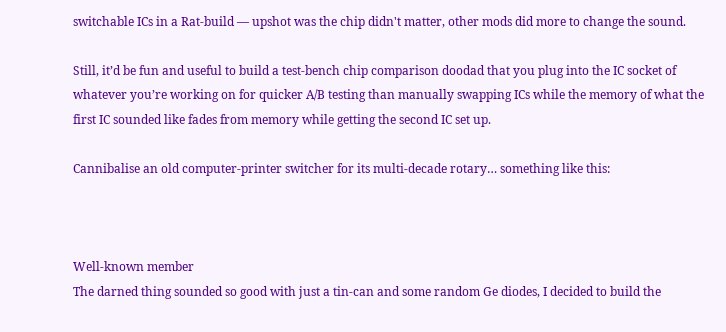switchable ICs in a Rat-build — upshot was the chip didn't matter, other mods did more to change the sound.

Still, it’d be fun and useful to build a test-bench chip comparison doodad that you plug into the IC socket of whatever you’re working on for quicker A/B testing than manually swapping ICs while the memory of what the first IC sounded like fades from memory while getting the second IC set up.

Cannibalise an old computer-printer switcher for its multi-decade rotary… something like this:



Well-known member
The darned thing sounded so good with just a tin-can and some random Ge diodes, I decided to build the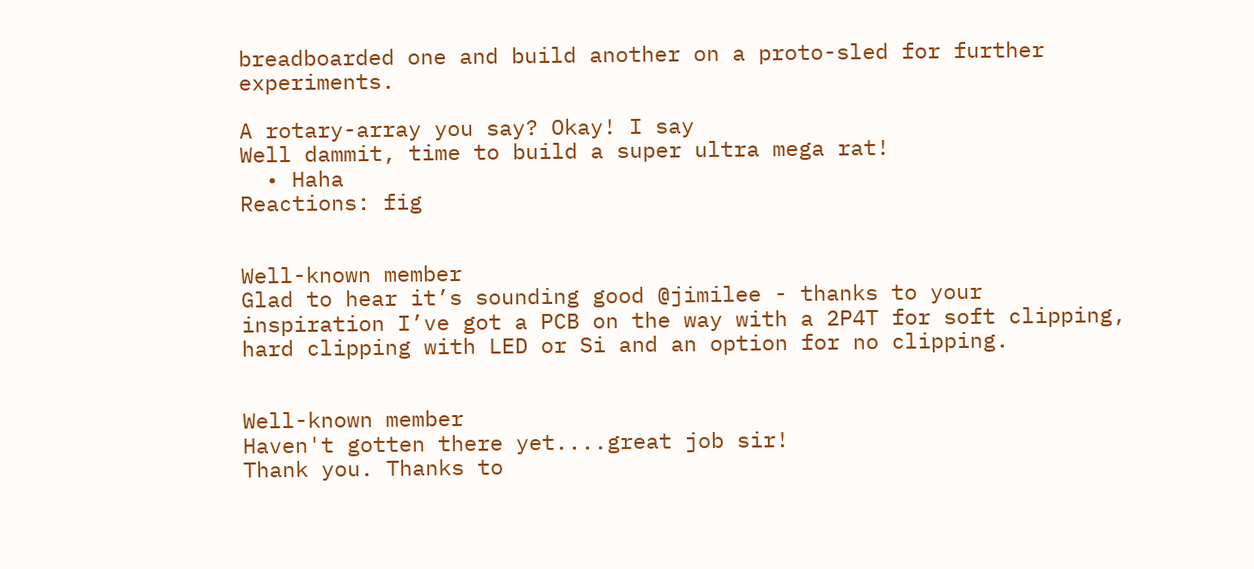breadboarded one and build another on a proto-sled for further experiments.

A rotary-array you say? Okay! I say
Well dammit, time to build a super ultra mega rat!
  • Haha
Reactions: fig


Well-known member
Glad to hear it’s sounding good @jimilee - thanks to your inspiration I’ve got a PCB on the way with a 2P4T for soft clipping, hard clipping with LED or Si and an option for no clipping.


Well-known member
Haven't gotten there yet....great job sir!
Thank you. Thanks to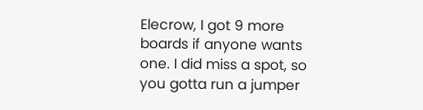Elecrow, I got 9 more boards if anyone wants one. I did miss a spot, so you gotta run a jumper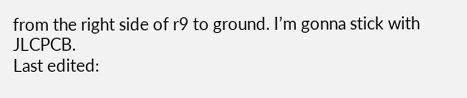from the right side of r9 to ground. I’m gonna stick with JLCPCB.
Last edited: